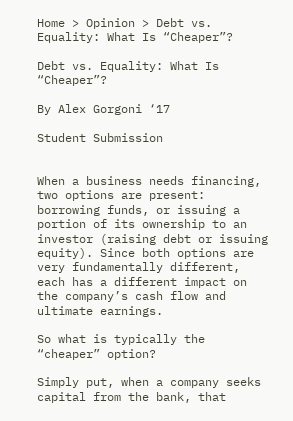Home > Opinion > Debt vs. Equality: What Is “Cheaper”?

Debt vs. Equality: What Is “Cheaper”?

By Alex Gorgoni ‘17

Student Submission


When a business needs financing, two options are present: borrowing funds, or issuing a portion of its ownership to an investor (raising debt or issuing equity). Since both options are very fundamentally different, each has a different impact on the company’s cash flow and ultimate earnings.

So what is typically the “cheaper” option?

Simply put, when a company seeks capital from the bank, that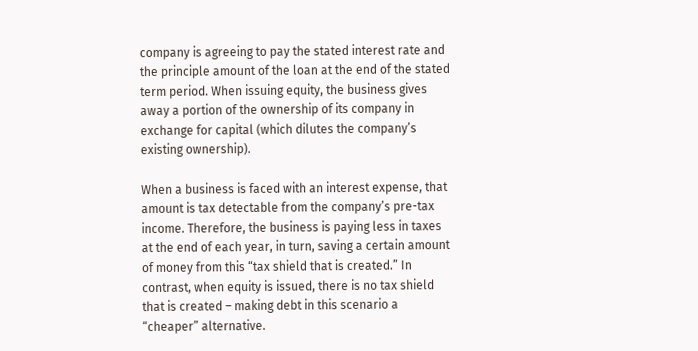company is agreeing to pay the stated interest rate and the principle amount of the loan at the end of the stated term period. When issuing equity, the business gives away a portion of the ownership of its company in exchange for capital (which dilutes the company’s existing ownership).

When a business is faced with an interest expense, that amount is tax detectable from the company’s pre-tax income. Therefore, the business is paying less in taxes at the end of each year, in turn, saving a certain amount of money from this “tax shield that is created.” In contrast, when equity is issued, there is no tax shield that is created – making debt in this scenario a “cheaper” alternative.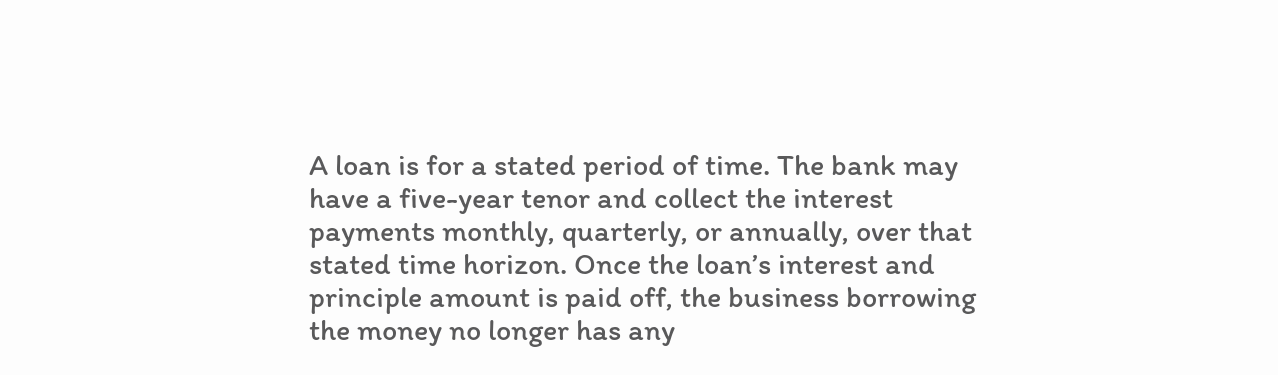A loan is for a stated period of time. The bank may have a five-year tenor and collect the interest payments monthly, quarterly, or annually, over that stated time horizon. Once the loan’s interest and principle amount is paid off, the business borrowing the money no longer has any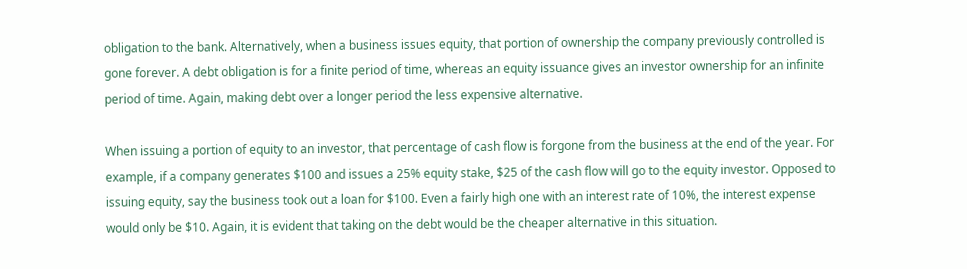obligation to the bank. Alternatively, when a business issues equity, that portion of ownership the company previously controlled is gone forever. A debt obligation is for a finite period of time, whereas an equity issuance gives an investor ownership for an infinite period of time. Again, making debt over a longer period the less expensive alternative.

When issuing a portion of equity to an investor, that percentage of cash flow is forgone from the business at the end of the year. For example, if a company generates $100 and issues a 25% equity stake, $25 of the cash flow will go to the equity investor. Opposed to issuing equity, say the business took out a loan for $100. Even a fairly high one with an interest rate of 10%, the interest expense would only be $10. Again, it is evident that taking on the debt would be the cheaper alternative in this situation.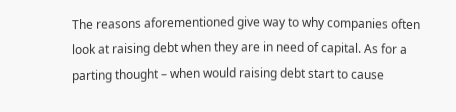The reasons aforementioned give way to why companies often look at raising debt when they are in need of capital. As for a parting thought – when would raising debt start to cause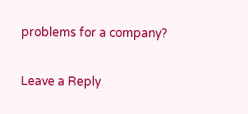problems for a company?

Leave a Reply